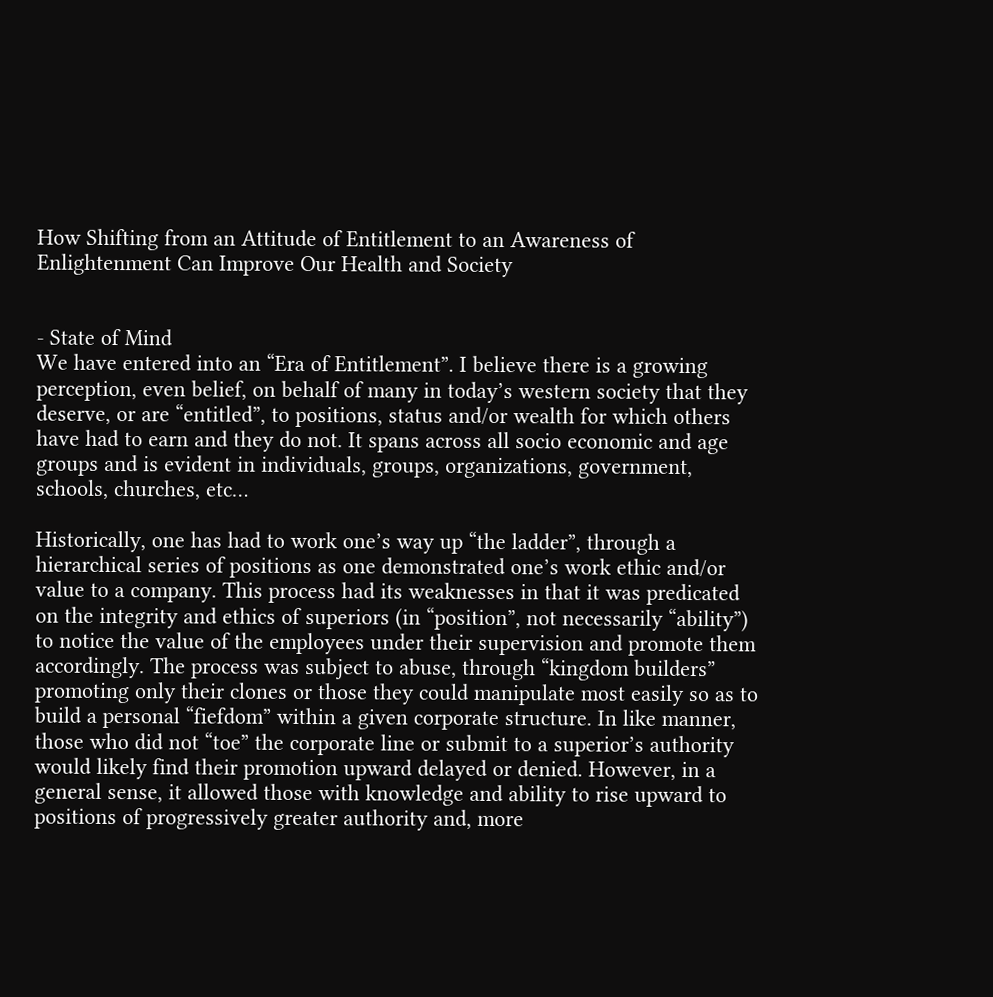How Shifting from an Attitude of Entitlement to an Awareness of Enlightenment Can Improve Our Health and Society


- State of Mind
We have entered into an “Era of Entitlement”. I believe there is a growing perception, even belief, on behalf of many in today’s western society that they deserve, or are “entitled”, to positions, status and/or wealth for which others have had to earn and they do not. It spans across all socio economic and age groups and is evident in individuals, groups, organizations, government, schools, churches, etc…

Historically, one has had to work one’s way up “the ladder”, through a hierarchical series of positions as one demonstrated one’s work ethic and/or value to a company. This process had its weaknesses in that it was predicated on the integrity and ethics of superiors (in “position”, not necessarily “ability”) to notice the value of the employees under their supervision and promote them accordingly. The process was subject to abuse, through “kingdom builders” promoting only their clones or those they could manipulate most easily so as to build a personal “fiefdom” within a given corporate structure. In like manner, those who did not “toe” the corporate line or submit to a superior’s authority would likely find their promotion upward delayed or denied. However, in a general sense, it allowed those with knowledge and ability to rise upward to positions of progressively greater authority and, more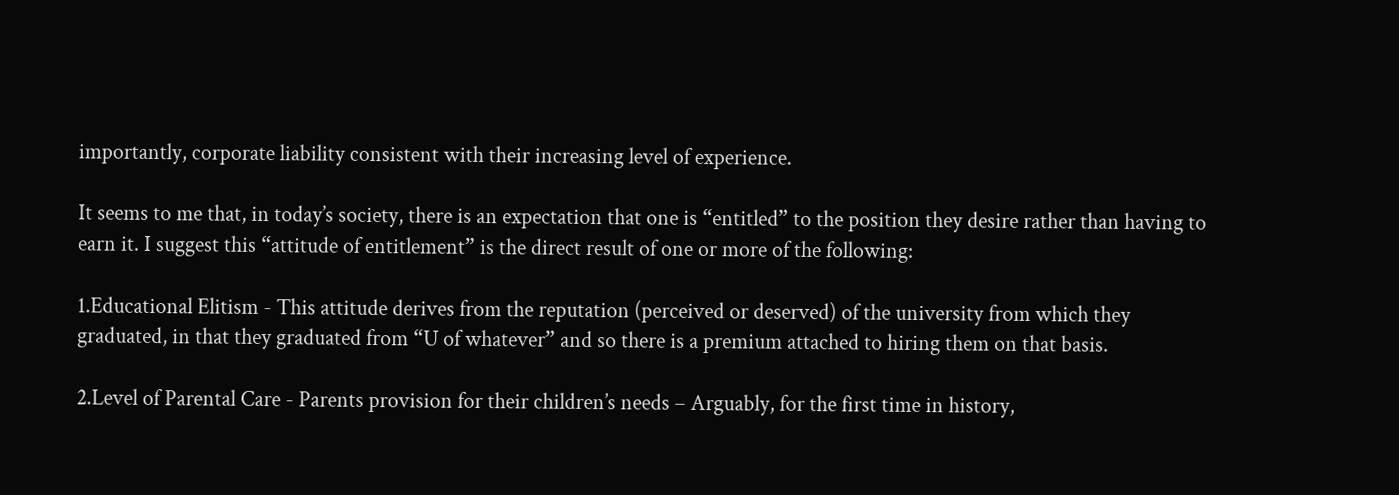importantly, corporate liability consistent with their increasing level of experience.

It seems to me that, in today’s society, there is an expectation that one is “entitled” to the position they desire rather than having to earn it. I suggest this “attitude of entitlement” is the direct result of one or more of the following:

1.Educational Elitism - This attitude derives from the reputation (perceived or deserved) of the university from which they graduated, in that they graduated from “U of whatever” and so there is a premium attached to hiring them on that basis.

2.Level of Parental Care - Parents provision for their children’s needs – Arguably, for the first time in history,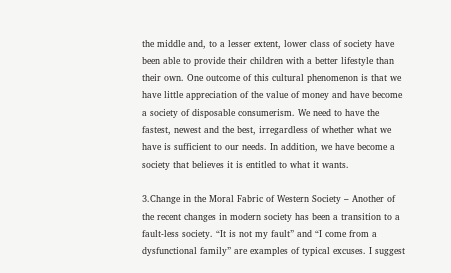the middle and, to a lesser extent, lower class of society have been able to provide their children with a better lifestyle than their own. One outcome of this cultural phenomenon is that we have little appreciation of the value of money and have become a society of disposable consumerism. We need to have the fastest, newest and the best, irregardless of whether what we have is sufficient to our needs. In addition, we have become a society that believes it is entitled to what it wants.

3.Change in the Moral Fabric of Western Society – Another of the recent changes in modern society has been a transition to a fault-less society. “It is not my fault” and “I come from a dysfunctional family” are examples of typical excuses. I suggest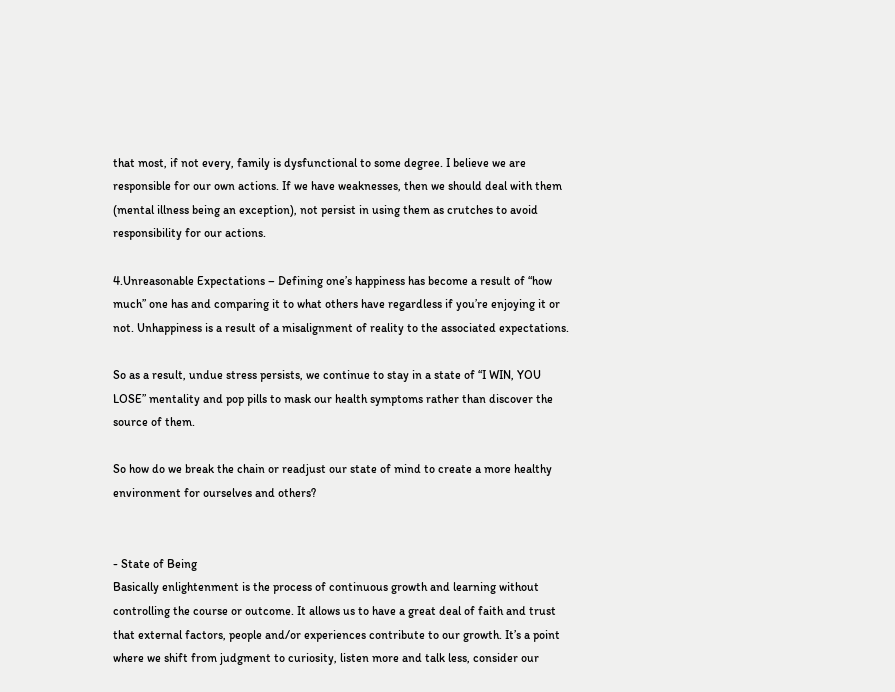that most, if not every, family is dysfunctional to some degree. I believe we are responsible for our own actions. If we have weaknesses, then we should deal with them (mental illness being an exception), not persist in using them as crutches to avoid responsibility for our actions.

4.Unreasonable Expectations – Defining one’s happiness has become a result of “how much” one has and comparing it to what others have regardless if you’re enjoying it or not. Unhappiness is a result of a misalignment of reality to the associated expectations.

So as a result, undue stress persists, we continue to stay in a state of “I WIN, YOU LOSE” mentality and pop pills to mask our health symptoms rather than discover the source of them.

So how do we break the chain or readjust our state of mind to create a more healthy environment for ourselves and others?


- State of Being
Basically enlightenment is the process of continuous growth and learning without controlling the course or outcome. It allows us to have a great deal of faith and trust that external factors, people and/or experiences contribute to our growth. It’s a point where we shift from judgment to curiosity, listen more and talk less, consider our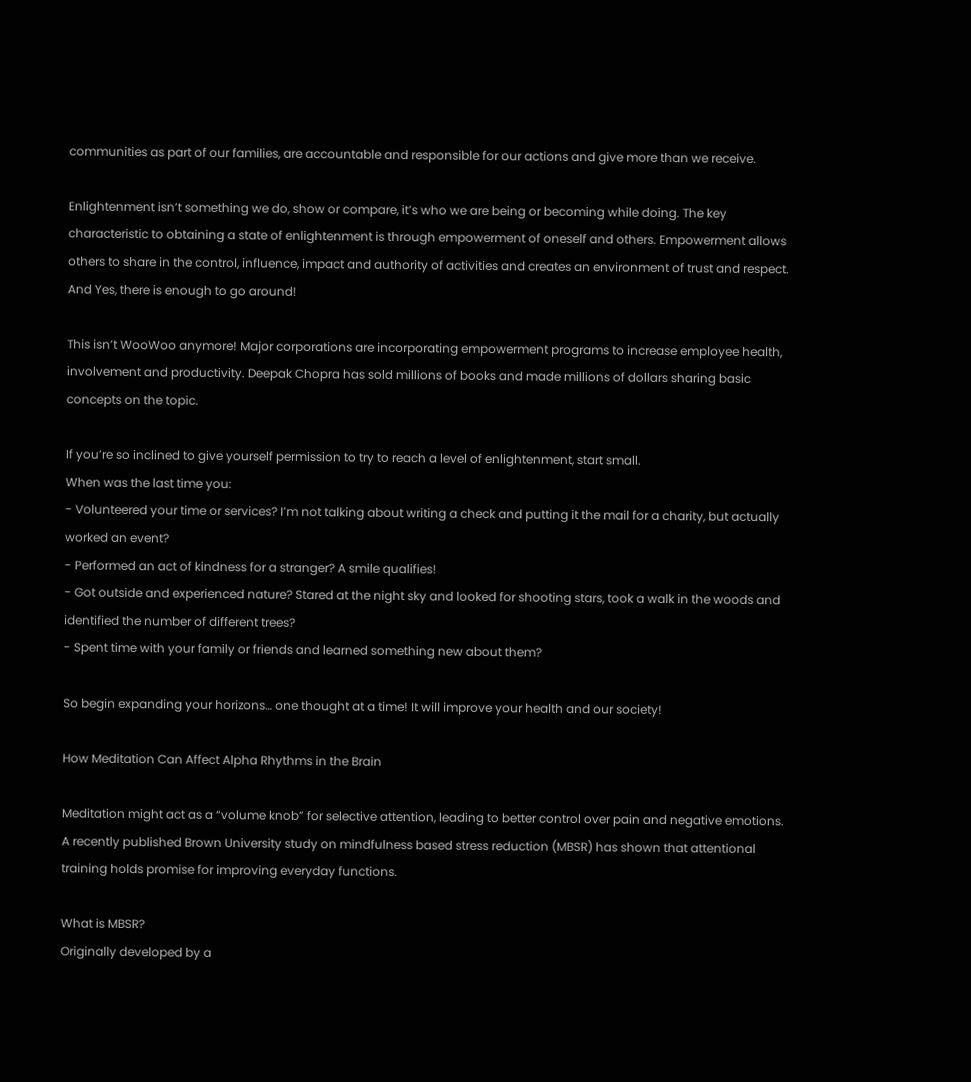communities as part of our families, are accountable and responsible for our actions and give more than we receive.

Enlightenment isn’t something we do, show or compare, it’s who we are being or becoming while doing. The key characteristic to obtaining a state of enlightenment is through empowerment of oneself and others. Empowerment allows others to share in the control, influence, impact and authority of activities and creates an environment of trust and respect. And Yes, there is enough to go around!

This isn’t WooWoo anymore! Major corporations are incorporating empowerment programs to increase employee health, involvement and productivity. Deepak Chopra has sold millions of books and made millions of dollars sharing basic concepts on the topic.

If you’re so inclined to give yourself permission to try to reach a level of enlightenment, start small.
When was the last time you:
- Volunteered your time or services? I’m not talking about writing a check and putting it the mail for a charity, but actually worked an event?
- Performed an act of kindness for a stranger? A smile qualifies!
- Got outside and experienced nature? Stared at the night sky and looked for shooting stars, took a walk in the woods and identified the number of different trees?
- Spent time with your family or friends and learned something new about them?

So begin expanding your horizons… one thought at a time! It will improve your health and our society!

How Meditation Can Affect Alpha Rhythms in the Brain

Meditation might act as a “volume knob” for selective attention, leading to better control over pain and negative emotions. A recently published Brown University study on mindfulness based stress reduction (MBSR) has shown that attentional training holds promise for improving everyday functions.

What is MBSR?
Originally developed by a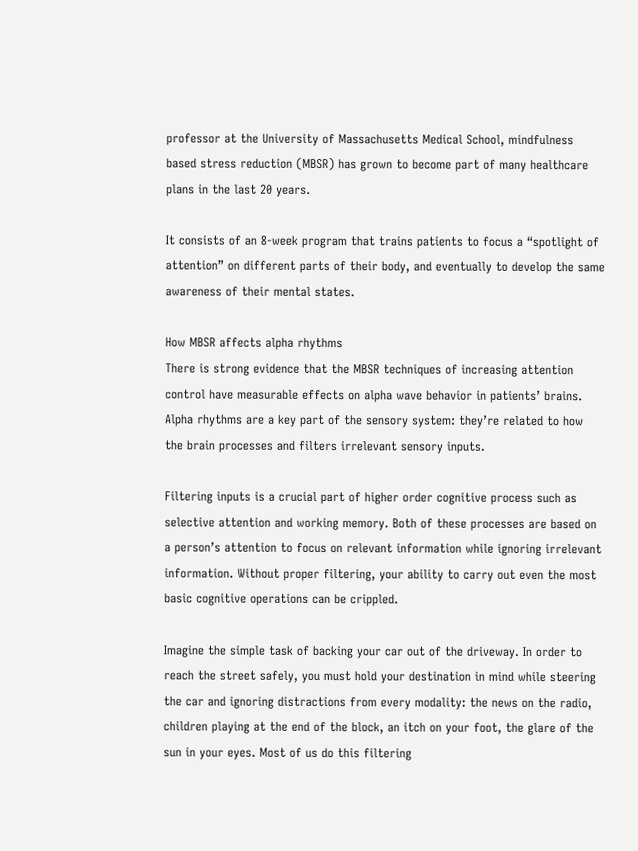professor at the University of Massachusetts Medical School, mindfulness based stress reduction (MBSR) has grown to become part of many healthcare plans in the last 20 years.

It consists of an 8-week program that trains patients to focus a “spotlight of attention” on different parts of their body, and eventually to develop the same awareness of their mental states.

How MBSR affects alpha rhythms
There is strong evidence that the MBSR techniques of increasing attention control have measurable effects on alpha wave behavior in patients’ brains. Alpha rhythms are a key part of the sensory system: they’re related to how the brain processes and filters irrelevant sensory inputs.

Filtering inputs is a crucial part of higher order cognitive process such as selective attention and working memory. Both of these processes are based on a person’s attention to focus on relevant information while ignoring irrelevant information. Without proper filtering, your ability to carry out even the most basic cognitive operations can be crippled.

Imagine the simple task of backing your car out of the driveway. In order to reach the street safely, you must hold your destination in mind while steering the car and ignoring distractions from every modality: the news on the radio, children playing at the end of the block, an itch on your foot, the glare of the sun in your eyes. Most of us do this filtering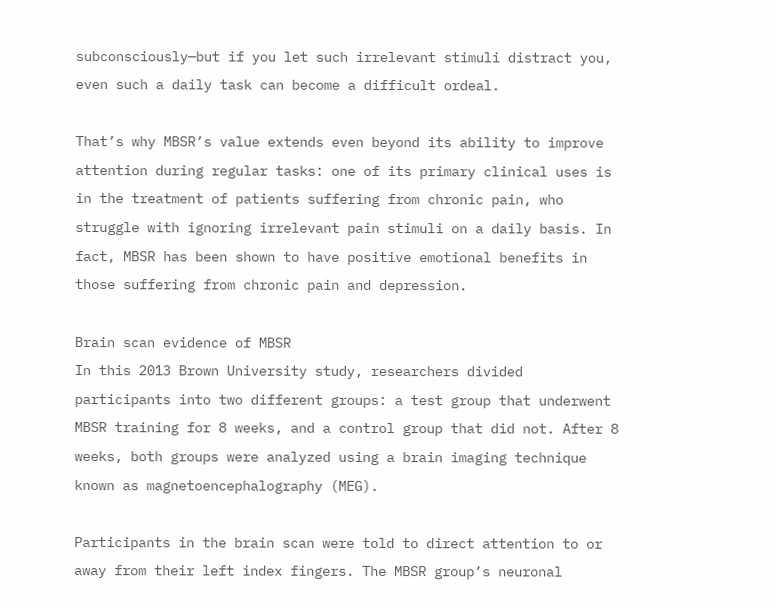subconsciously—but if you let such irrelevant stimuli distract you, even such a daily task can become a difficult ordeal.

That’s why MBSR’s value extends even beyond its ability to improve attention during regular tasks: one of its primary clinical uses is in the treatment of patients suffering from chronic pain, who struggle with ignoring irrelevant pain stimuli on a daily basis. In fact, MBSR has been shown to have positive emotional benefits in those suffering from chronic pain and depression.

Brain scan evidence of MBSR
In this 2013 Brown University study, researchers divided participants into two different groups: a test group that underwent MBSR training for 8 weeks, and a control group that did not. After 8 weeks, both groups were analyzed using a brain imaging technique known as magnetoencephalography (MEG).

Participants in the brain scan were told to direct attention to or away from their left index fingers. The MBSR group’s neuronal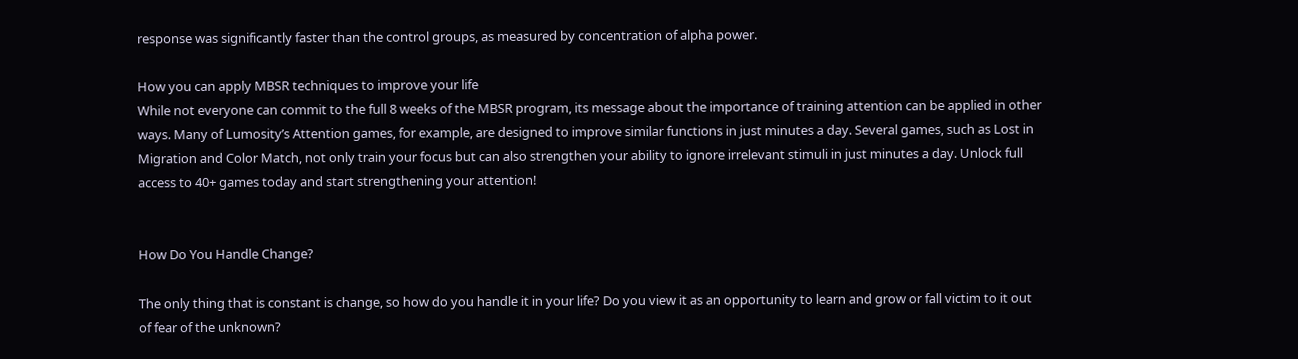response was significantly faster than the control groups, as measured by concentration of alpha power.

How you can apply MBSR techniques to improve your life
While not everyone can commit to the full 8 weeks of the MBSR program, its message about the importance of training attention can be applied in other ways. Many of Lumosity’s Attention games, for example, are designed to improve similar functions in just minutes a day. Several games, such as Lost in Migration and Color Match, not only train your focus but can also strengthen your ability to ignore irrelevant stimuli in just minutes a day. Unlock full access to 40+ games today and start strengthening your attention!


How Do You Handle Change?

The only thing that is constant is change, so how do you handle it in your life? Do you view it as an opportunity to learn and grow or fall victim to it out of fear of the unknown?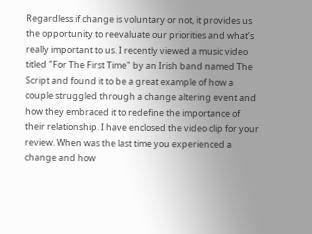Regardless if change is voluntary or not, it provides us the opportunity to reevaluate our priorities and what’s really important to us. I recently viewed a music video titled "For The First Time" by an Irish band named The Script and found it to be a great example of how a couple struggled through a change altering event and how they embraced it to redefine the importance of their relationship. I have enclosed the video clip for your review. When was the last time you experienced a change and how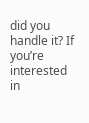did you handle it? If you’re interested in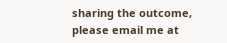sharing the outcome, please email me at